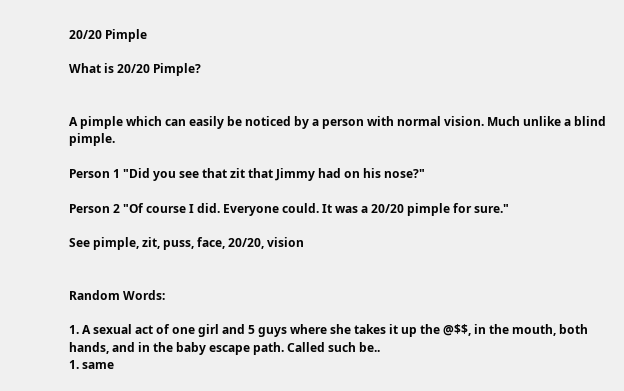20/20 Pimple

What is 20/20 Pimple?


A pimple which can easily be noticed by a person with normal vision. Much unlike a blind pimple.

Person 1 "Did you see that zit that Jimmy had on his nose?"

Person 2 "Of course I did. Everyone could. It was a 20/20 pimple for sure."

See pimple, zit, puss, face, 20/20, vision


Random Words:

1. A sexual act of one girl and 5 guys where she takes it up the @$$, in the mouth, both hands, and in the baby escape path. Called such be..
1. same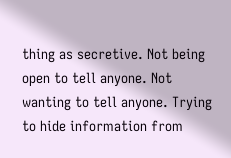thing as secretive. Not being open to tell anyone. Not wanting to tell anyone. Trying to hide information from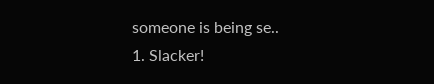someone is being se..
1. Slacker!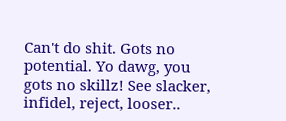Can't do shit. Gots no potential. Yo dawg, you gots no skillz! See slacker, infidel, reject, looser..